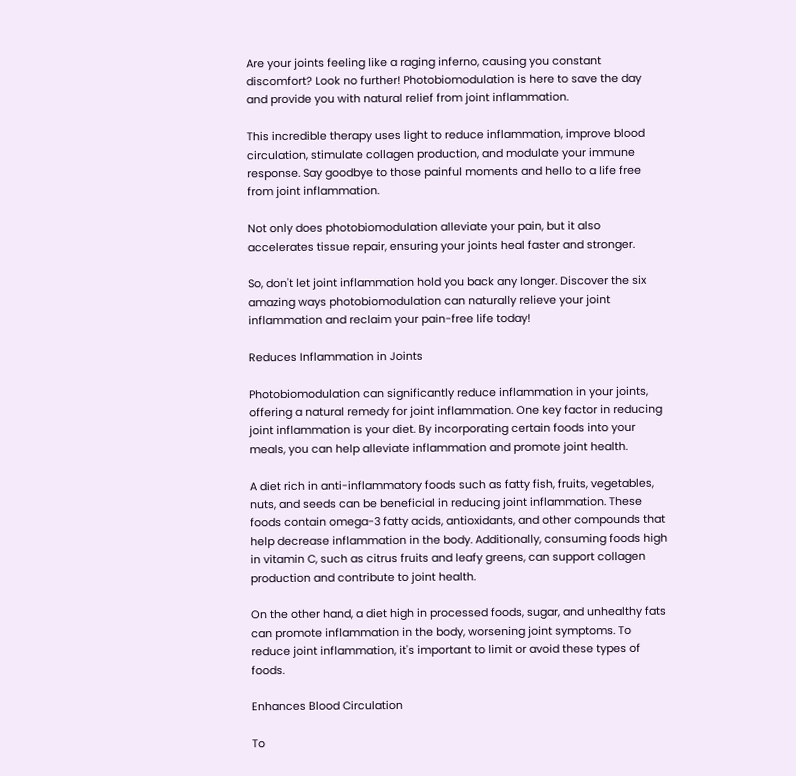Are your joints feeling like a raging inferno, causing you constant discomfort? Look no further! Photobiomodulation is here to save the day and provide you with natural relief from joint inflammation.

This incredible therapy uses light to reduce inflammation, improve blood circulation, stimulate collagen production, and modulate your immune response. Say goodbye to those painful moments and hello to a life free from joint inflammation.

Not only does photobiomodulation alleviate your pain, but it also accelerates tissue repair, ensuring your joints heal faster and stronger.

So, don't let joint inflammation hold you back any longer. Discover the six amazing ways photobiomodulation can naturally relieve your joint inflammation and reclaim your pain-free life today!

Reduces Inflammation in Joints

Photobiomodulation can significantly reduce inflammation in your joints, offering a natural remedy for joint inflammation. One key factor in reducing joint inflammation is your diet. By incorporating certain foods into your meals, you can help alleviate inflammation and promote joint health.

A diet rich in anti-inflammatory foods such as fatty fish, fruits, vegetables, nuts, and seeds can be beneficial in reducing joint inflammation. These foods contain omega-3 fatty acids, antioxidants, and other compounds that help decrease inflammation in the body. Additionally, consuming foods high in vitamin C, such as citrus fruits and leafy greens, can support collagen production and contribute to joint health.

On the other hand, a diet high in processed foods, sugar, and unhealthy fats can promote inflammation in the body, worsening joint symptoms. To reduce joint inflammation, it's important to limit or avoid these types of foods.

Enhances Blood Circulation

To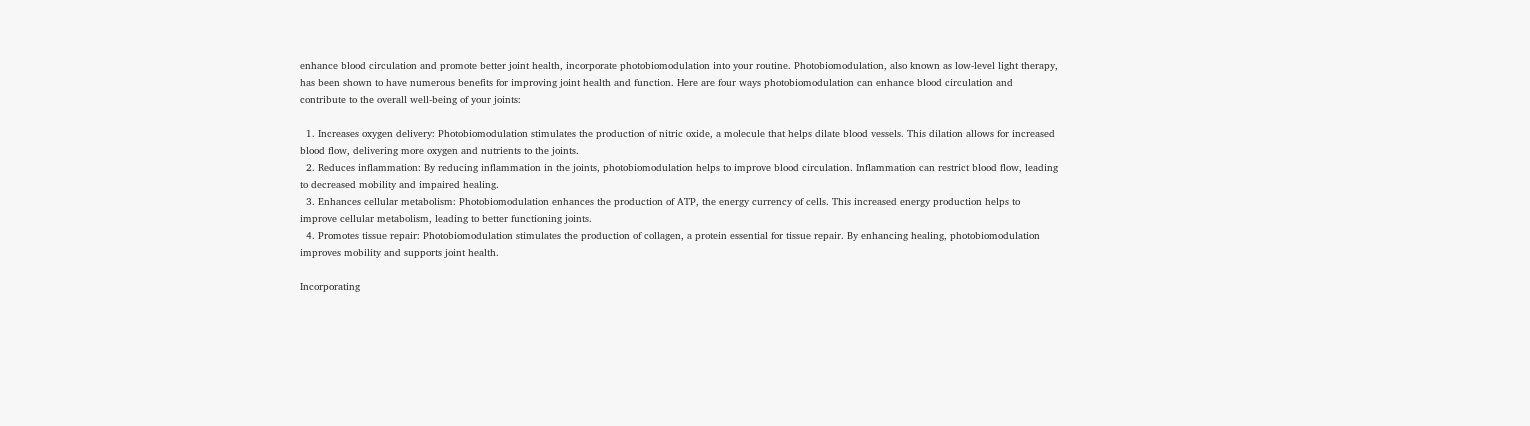enhance blood circulation and promote better joint health, incorporate photobiomodulation into your routine. Photobiomodulation, also known as low-level light therapy, has been shown to have numerous benefits for improving joint health and function. Here are four ways photobiomodulation can enhance blood circulation and contribute to the overall well-being of your joints:

  1. Increases oxygen delivery: Photobiomodulation stimulates the production of nitric oxide, a molecule that helps dilate blood vessels. This dilation allows for increased blood flow, delivering more oxygen and nutrients to the joints.
  2. Reduces inflammation: By reducing inflammation in the joints, photobiomodulation helps to improve blood circulation. Inflammation can restrict blood flow, leading to decreased mobility and impaired healing.
  3. Enhances cellular metabolism: Photobiomodulation enhances the production of ATP, the energy currency of cells. This increased energy production helps to improve cellular metabolism, leading to better functioning joints.
  4. Promotes tissue repair: Photobiomodulation stimulates the production of collagen, a protein essential for tissue repair. By enhancing healing, photobiomodulation improves mobility and supports joint health.

Incorporating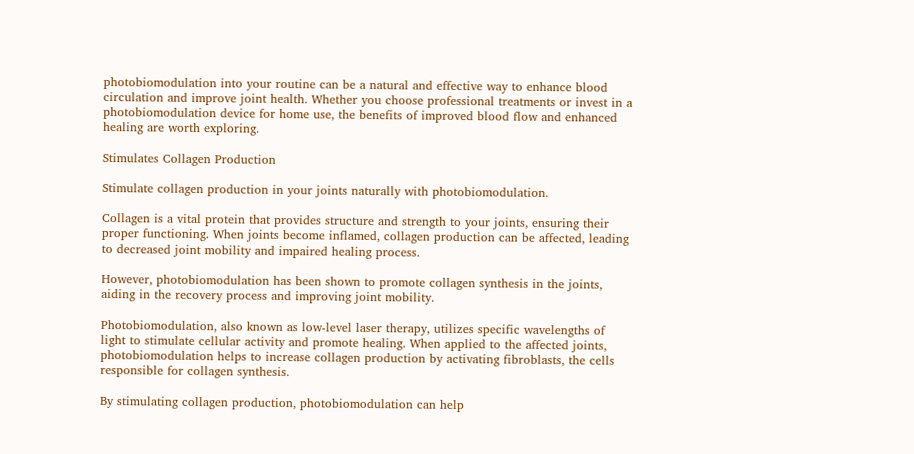photobiomodulation into your routine can be a natural and effective way to enhance blood circulation and improve joint health. Whether you choose professional treatments or invest in a photobiomodulation device for home use, the benefits of improved blood flow and enhanced healing are worth exploring.

Stimulates Collagen Production

Stimulate collagen production in your joints naturally with photobiomodulation.

Collagen is a vital protein that provides structure and strength to your joints, ensuring their proper functioning. When joints become inflamed, collagen production can be affected, leading to decreased joint mobility and impaired healing process.

However, photobiomodulation has been shown to promote collagen synthesis in the joints, aiding in the recovery process and improving joint mobility.

Photobiomodulation, also known as low-level laser therapy, utilizes specific wavelengths of light to stimulate cellular activity and promote healing. When applied to the affected joints, photobiomodulation helps to increase collagen production by activating fibroblasts, the cells responsible for collagen synthesis.

By stimulating collagen production, photobiomodulation can help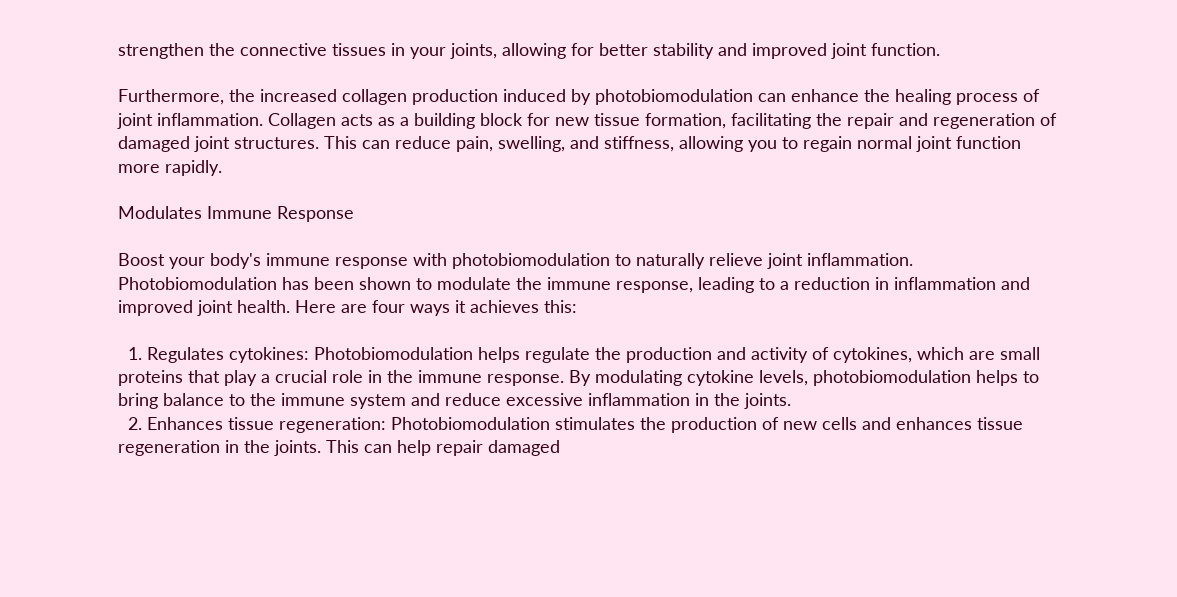strengthen the connective tissues in your joints, allowing for better stability and improved joint function.

Furthermore, the increased collagen production induced by photobiomodulation can enhance the healing process of joint inflammation. Collagen acts as a building block for new tissue formation, facilitating the repair and regeneration of damaged joint structures. This can reduce pain, swelling, and stiffness, allowing you to regain normal joint function more rapidly.

Modulates Immune Response

Boost your body's immune response with photobiomodulation to naturally relieve joint inflammation. Photobiomodulation has been shown to modulate the immune response, leading to a reduction in inflammation and improved joint health. Here are four ways it achieves this:

  1. Regulates cytokines: Photobiomodulation helps regulate the production and activity of cytokines, which are small proteins that play a crucial role in the immune response. By modulating cytokine levels, photobiomodulation helps to bring balance to the immune system and reduce excessive inflammation in the joints.
  2. Enhances tissue regeneration: Photobiomodulation stimulates the production of new cells and enhances tissue regeneration in the joints. This can help repair damaged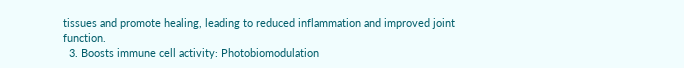tissues and promote healing, leading to reduced inflammation and improved joint function.
  3. Boosts immune cell activity: Photobiomodulation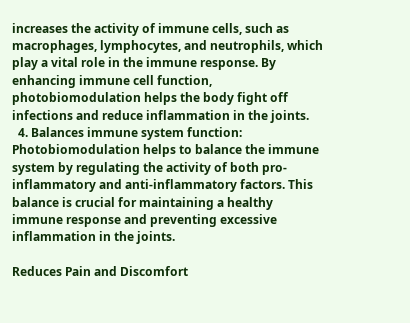increases the activity of immune cells, such as macrophages, lymphocytes, and neutrophils, which play a vital role in the immune response. By enhancing immune cell function, photobiomodulation helps the body fight off infections and reduce inflammation in the joints.
  4. Balances immune system function: Photobiomodulation helps to balance the immune system by regulating the activity of both pro-inflammatory and anti-inflammatory factors. This balance is crucial for maintaining a healthy immune response and preventing excessive inflammation in the joints.

Reduces Pain and Discomfort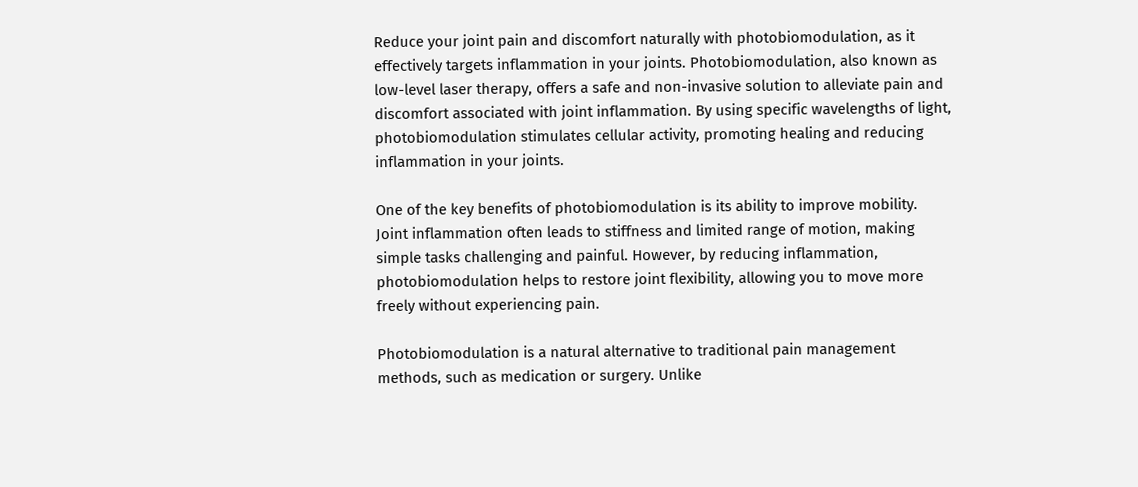Reduce your joint pain and discomfort naturally with photobiomodulation, as it effectively targets inflammation in your joints. Photobiomodulation, also known as low-level laser therapy, offers a safe and non-invasive solution to alleviate pain and discomfort associated with joint inflammation. By using specific wavelengths of light, photobiomodulation stimulates cellular activity, promoting healing and reducing inflammation in your joints.

One of the key benefits of photobiomodulation is its ability to improve mobility. Joint inflammation often leads to stiffness and limited range of motion, making simple tasks challenging and painful. However, by reducing inflammation, photobiomodulation helps to restore joint flexibility, allowing you to move more freely without experiencing pain.

Photobiomodulation is a natural alternative to traditional pain management methods, such as medication or surgery. Unlike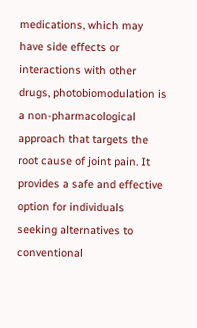medications, which may have side effects or interactions with other drugs, photobiomodulation is a non-pharmacological approach that targets the root cause of joint pain. It provides a safe and effective option for individuals seeking alternatives to conventional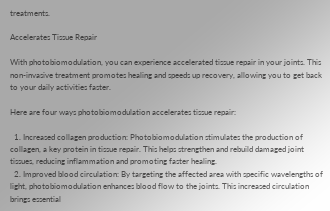treatments.

Accelerates Tissue Repair

With photobiomodulation, you can experience accelerated tissue repair in your joints. This non-invasive treatment promotes healing and speeds up recovery, allowing you to get back to your daily activities faster.

Here are four ways photobiomodulation accelerates tissue repair:

  1. Increased collagen production: Photobiomodulation stimulates the production of collagen, a key protein in tissue repair. This helps strengthen and rebuild damaged joint tissues, reducing inflammation and promoting faster healing.
  2. Improved blood circulation: By targeting the affected area with specific wavelengths of light, photobiomodulation enhances blood flow to the joints. This increased circulation brings essential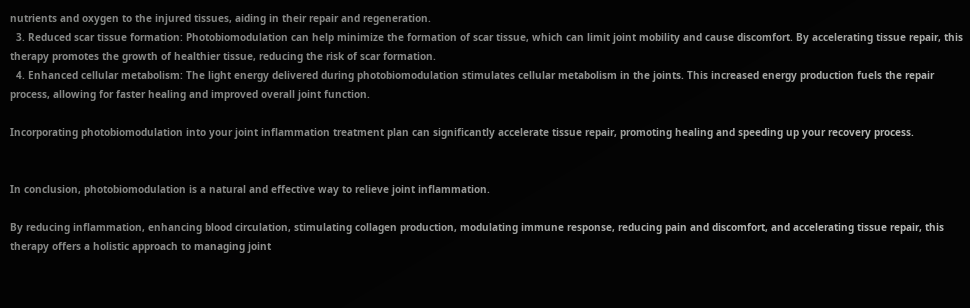nutrients and oxygen to the injured tissues, aiding in their repair and regeneration.
  3. Reduced scar tissue formation: Photobiomodulation can help minimize the formation of scar tissue, which can limit joint mobility and cause discomfort. By accelerating tissue repair, this therapy promotes the growth of healthier tissue, reducing the risk of scar formation.
  4. Enhanced cellular metabolism: The light energy delivered during photobiomodulation stimulates cellular metabolism in the joints. This increased energy production fuels the repair process, allowing for faster healing and improved overall joint function.

Incorporating photobiomodulation into your joint inflammation treatment plan can significantly accelerate tissue repair, promoting healing and speeding up your recovery process.


In conclusion, photobiomodulation is a natural and effective way to relieve joint inflammation.

By reducing inflammation, enhancing blood circulation, stimulating collagen production, modulating immune response, reducing pain and discomfort, and accelerating tissue repair, this therapy offers a holistic approach to managing joint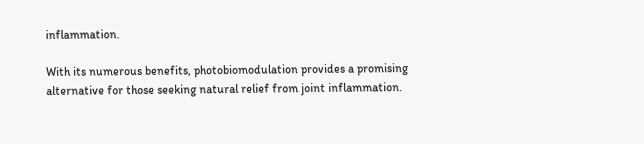inflammation.

With its numerous benefits, photobiomodulation provides a promising alternative for those seeking natural relief from joint inflammation.